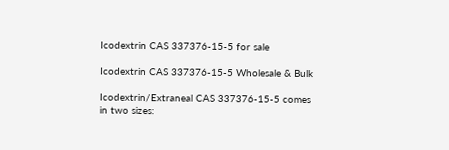Icodextrin CAS 337376-15-5 for sale

Icodextrin CAS 337376-15-5 Wholesale & Bulk

Icodextrin/Extraneal CAS 337376-15-5 comes in two sizes: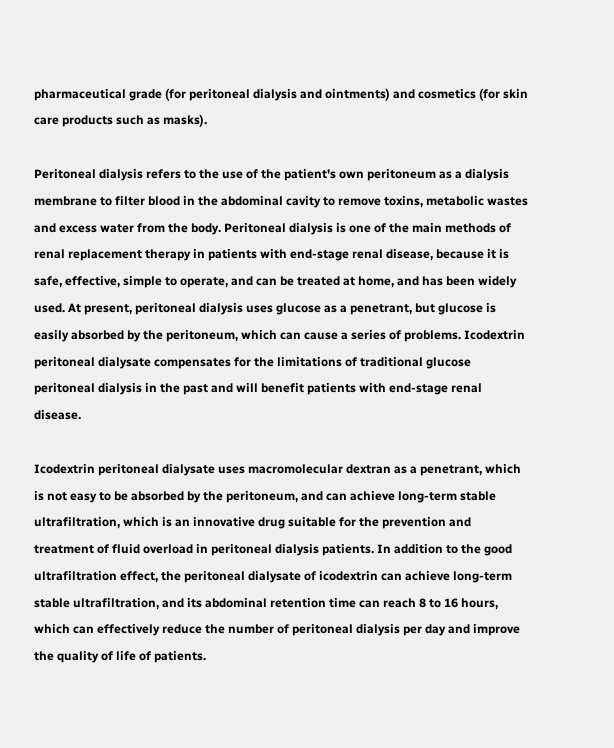pharmaceutical grade (for peritoneal dialysis and ointments) and cosmetics (for skin care products such as masks).

Peritoneal dialysis refers to the use of the patient's own peritoneum as a dialysis membrane to filter blood in the abdominal cavity to remove toxins, metabolic wastes and excess water from the body. Peritoneal dialysis is one of the main methods of renal replacement therapy in patients with end-stage renal disease, because it is safe, effective, simple to operate, and can be treated at home, and has been widely used. At present, peritoneal dialysis uses glucose as a penetrant, but glucose is easily absorbed by the peritoneum, which can cause a series of problems. Icodextrin peritoneal dialysate compensates for the limitations of traditional glucose peritoneal dialysis in the past and will benefit patients with end-stage renal disease.

Icodextrin peritoneal dialysate uses macromolecular dextran as a penetrant, which is not easy to be absorbed by the peritoneum, and can achieve long-term stable ultrafiltration, which is an innovative drug suitable for the prevention and treatment of fluid overload in peritoneal dialysis patients. In addition to the good ultrafiltration effect, the peritoneal dialysate of icodextrin can achieve long-term stable ultrafiltration, and its abdominal retention time can reach 8 to 16 hours, which can effectively reduce the number of peritoneal dialysis per day and improve the quality of life of patients.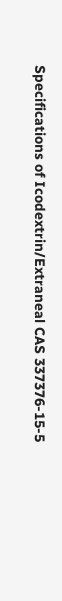Specifications of Icodextrin/Extraneal CAS 337376-15-5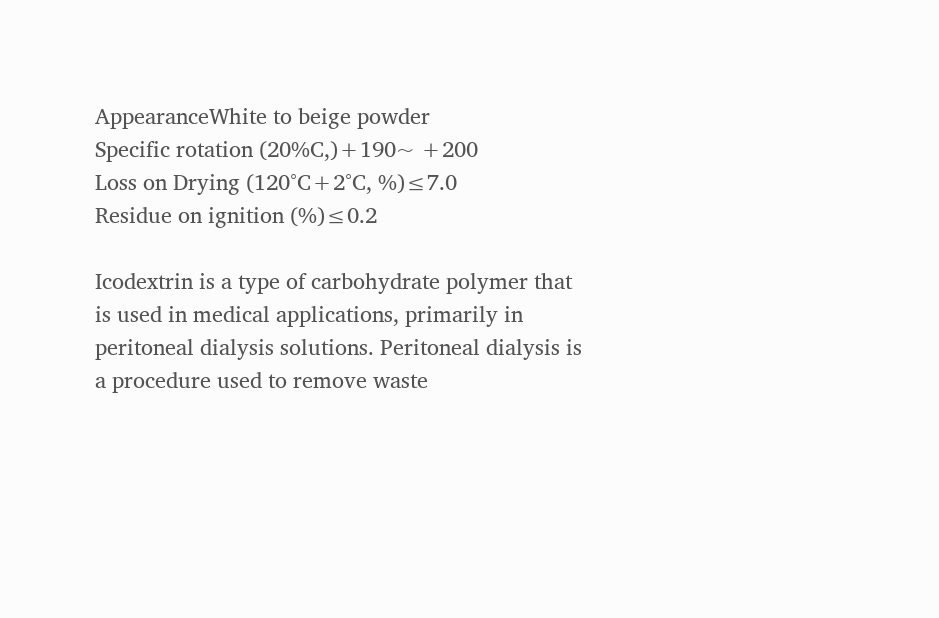AppearanceWhite to beige powder
Specific rotation (20%C,)+190~ +200
Loss on Drying (120°C+2°C, %)≤7.0
Residue on ignition (%)≤0.2

Icodextrin is a type of carbohydrate polymer that is used in medical applications, primarily in peritoneal dialysis solutions. Peritoneal dialysis is a procedure used to remove waste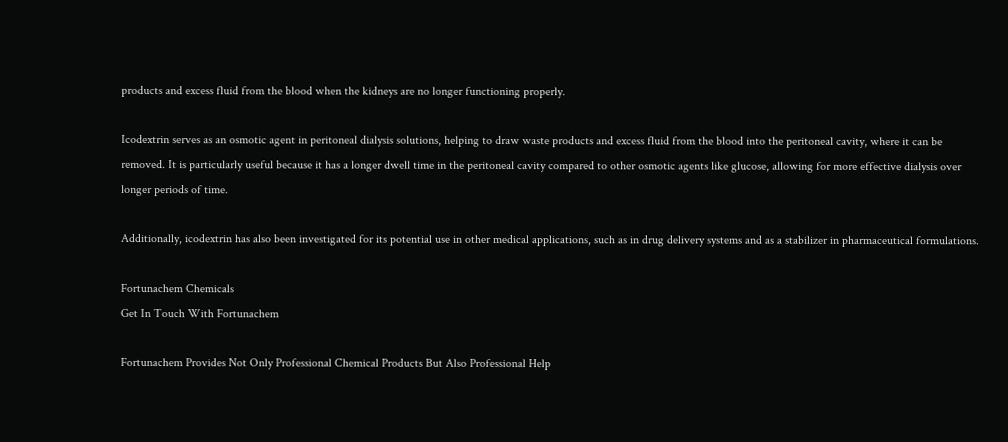products and excess fluid from the blood when the kidneys are no longer functioning properly.

Icodextrin serves as an osmotic agent in peritoneal dialysis solutions, helping to draw waste products and excess fluid from the blood into the peritoneal cavity, where it can be removed. It is particularly useful because it has a longer dwell time in the peritoneal cavity compared to other osmotic agents like glucose, allowing for more effective dialysis over longer periods of time.

Additionally, icodextrin has also been investigated for its potential use in other medical applications, such as in drug delivery systems and as a stabilizer in pharmaceutical formulations.

Fortunachem Chemicals
Get In Touch With Fortunachem

Fortunachem Provides Not Only Professional Chemical Products But Also Professional Help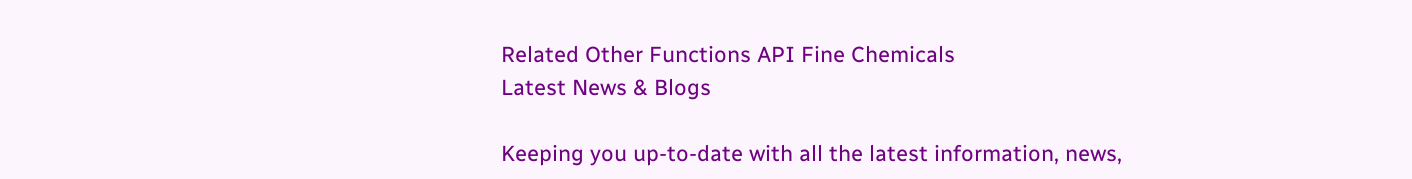Related Other Functions API Fine Chemicals
Latest News & Blogs

Keeping you up-to-date with all the latest information, news,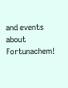and events about Fortunachem!